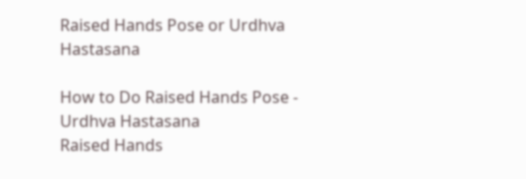Raised Hands Pose or Urdhva Hastasana

How to Do Raised Hands Pose - Urdhva Hastasana
Raised Hands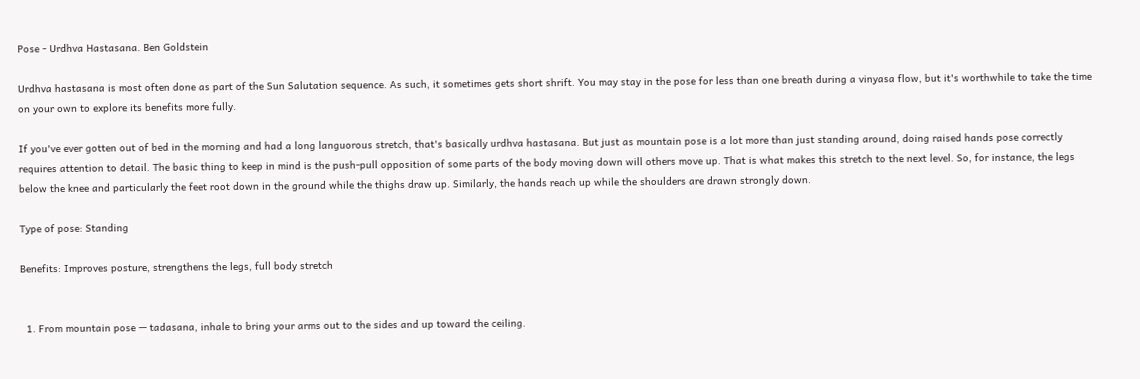Pose - Urdhva Hastasana. Ben Goldstein

Urdhva hastasana is most often done as part of the Sun Salutation sequence. As such, it sometimes gets short shrift. You may stay in the pose for less than one breath during a vinyasa flow, but it's worthwhile to take the time on your own to explore its benefits more fully.

If you've ever gotten out of bed in the morning and had a long languorous stretch, that's basically urdhva hastasana. But just as mountain pose is a lot more than just standing around, doing raised hands pose correctly requires attention to detail. The basic thing to keep in mind is the push-pull opposition of some parts of the body moving down will others move up. That is what makes this stretch to the next level. So, for instance, the legs below the knee and particularly the feet root down in the ground while the thighs draw up. Similarly, the hands reach up while the shoulders are drawn strongly down.

Type of pose: Standing

Benefits: Improves posture, strengthens the legs, full body stretch


  1. From mountain pose — tadasana, inhale to bring your arms out to the sides and up toward the ceiling.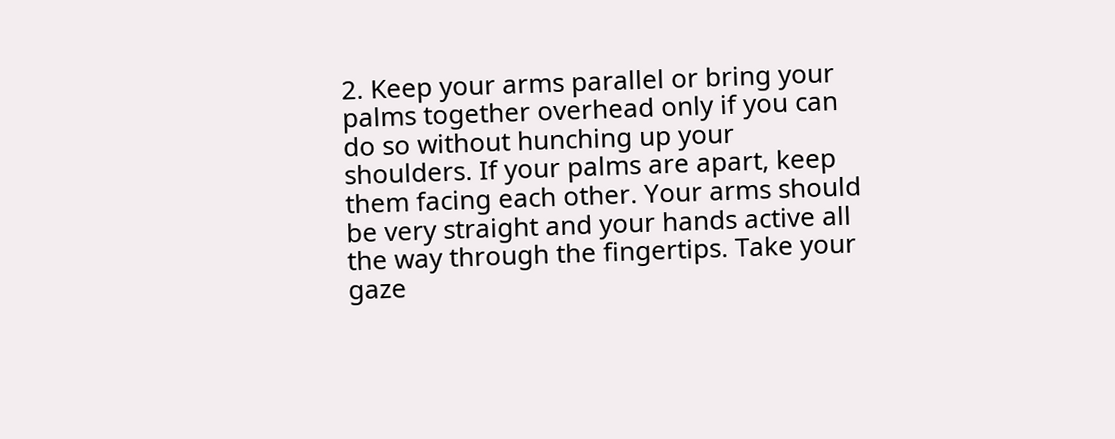2. Keep your arms parallel or bring your palms together overhead only if you can do so without hunching up your shoulders. If your palms are apart, keep them facing each other. Your arms should be very straight and your hands active all the way through the fingertips. Take your gaze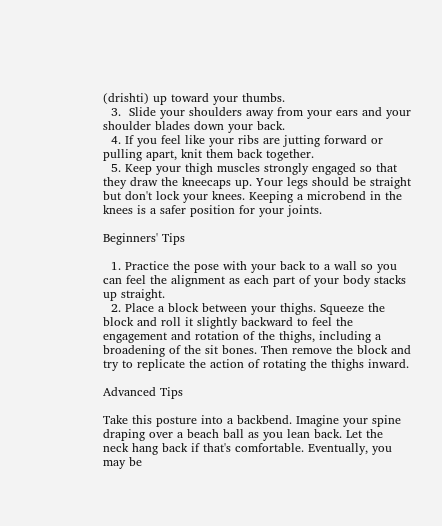(drishti) up toward your thumbs.
  3.  Slide your shoulders away from your ears and your shoulder blades down your back.
  4. If you feel like your ribs are jutting forward or pulling apart, knit them back together.
  5. Keep your thigh muscles strongly engaged so that they draw the kneecaps up. Your legs should be straight but don't lock your knees. Keeping a microbend in the knees is a safer position for your joints.

Beginners' Tips

  1. Practice the pose with your back to a wall so you can feel the alignment as each part of your body stacks up straight.
  2. Place a block between your thighs. Squeeze the block and roll it slightly backward to feel the engagement and rotation of the thighs, including a broadening of the sit bones. Then remove the block and try to replicate the action of rotating the thighs inward.

Advanced Tips

Take this posture into a backbend. Imagine your spine draping over a beach ball as you lean back. Let the neck hang back if that's comfortable. Eventually, you may be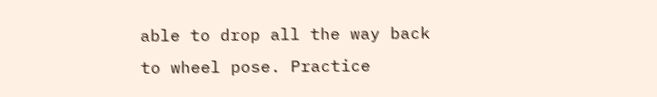able to drop all the way back to wheel pose. Practice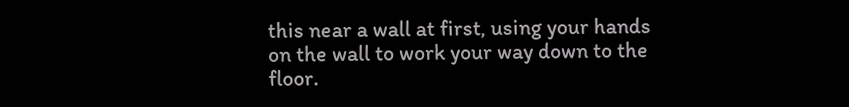this near a wall at first, using your hands on the wall to work your way down to the floor.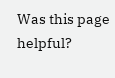Was this page helpful?